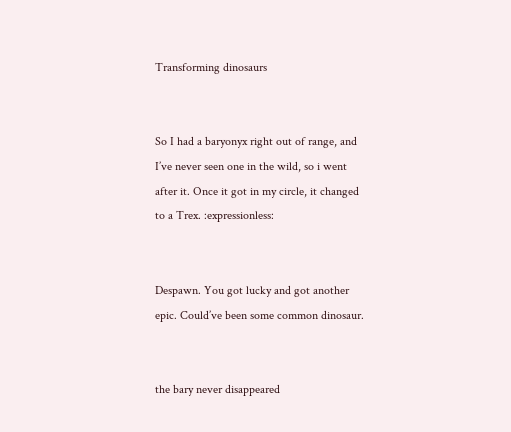Transforming dinosaurs


So I had a baryonyx right out of range, and I’ve never seen one in the wild, so i went after it. Once it got in my circle, it changed to a Trex. :expressionless:


Despawn. You got lucky and got another epic. Could’ve been some common dinosaur.


the bary never disappeared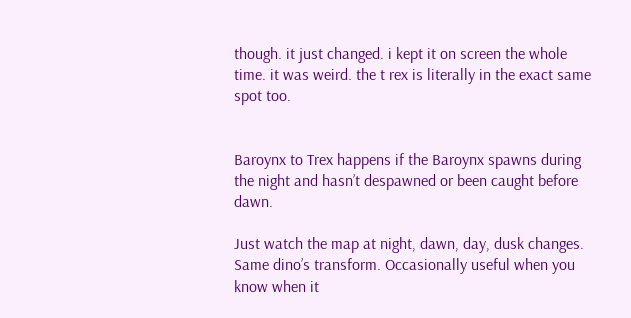though. it just changed. i kept it on screen the whole time. it was weird. the t rex is literally in the exact same spot too.


Baroynx to Trex happens if the Baroynx spawns during the night and hasn’t despawned or been caught before dawn.

Just watch the map at night, dawn, day, dusk changes. Same dino’s transform. Occasionally useful when you know when it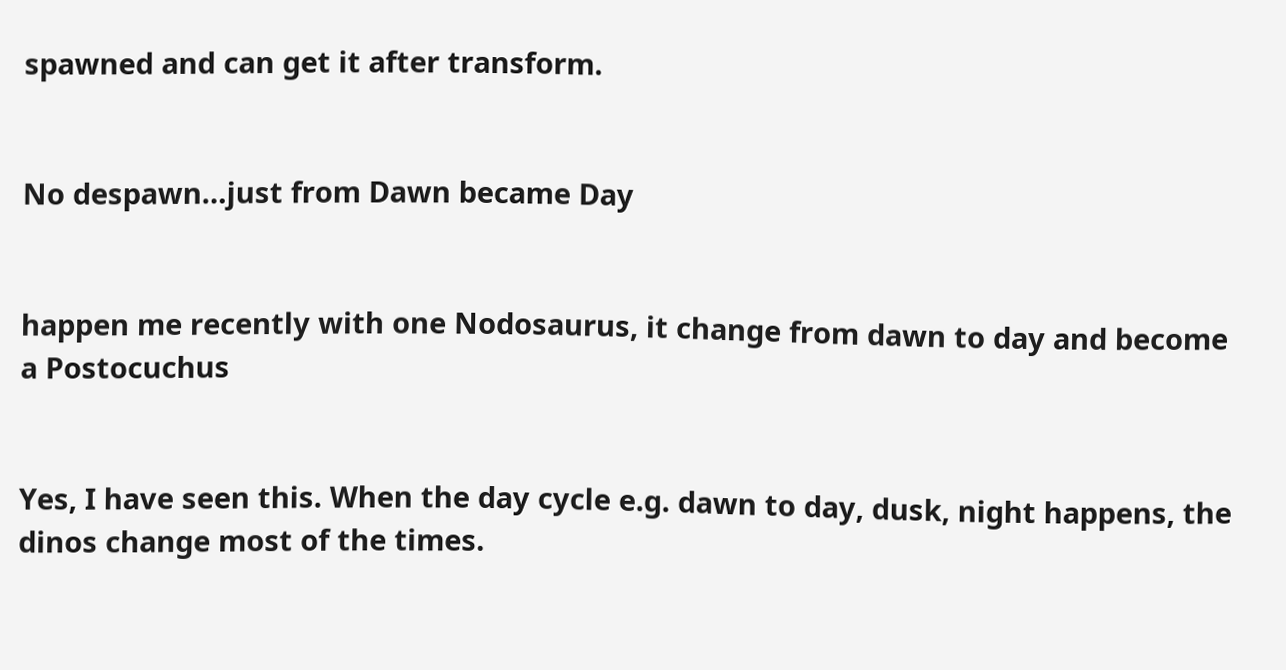spawned and can get it after transform.


No despawn…just from Dawn became Day


happen me recently with one Nodosaurus, it change from dawn to day and become a Postocuchus


Yes, I have seen this. When the day cycle e.g. dawn to day, dusk, night happens, the dinos change most of the times.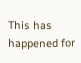This has happened for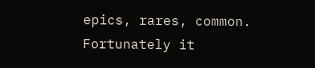epics, rares, common.
Fortunately it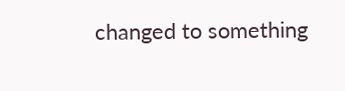changed to something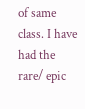of same class. I have had the rare/ epic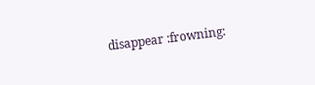disappear :frowning: